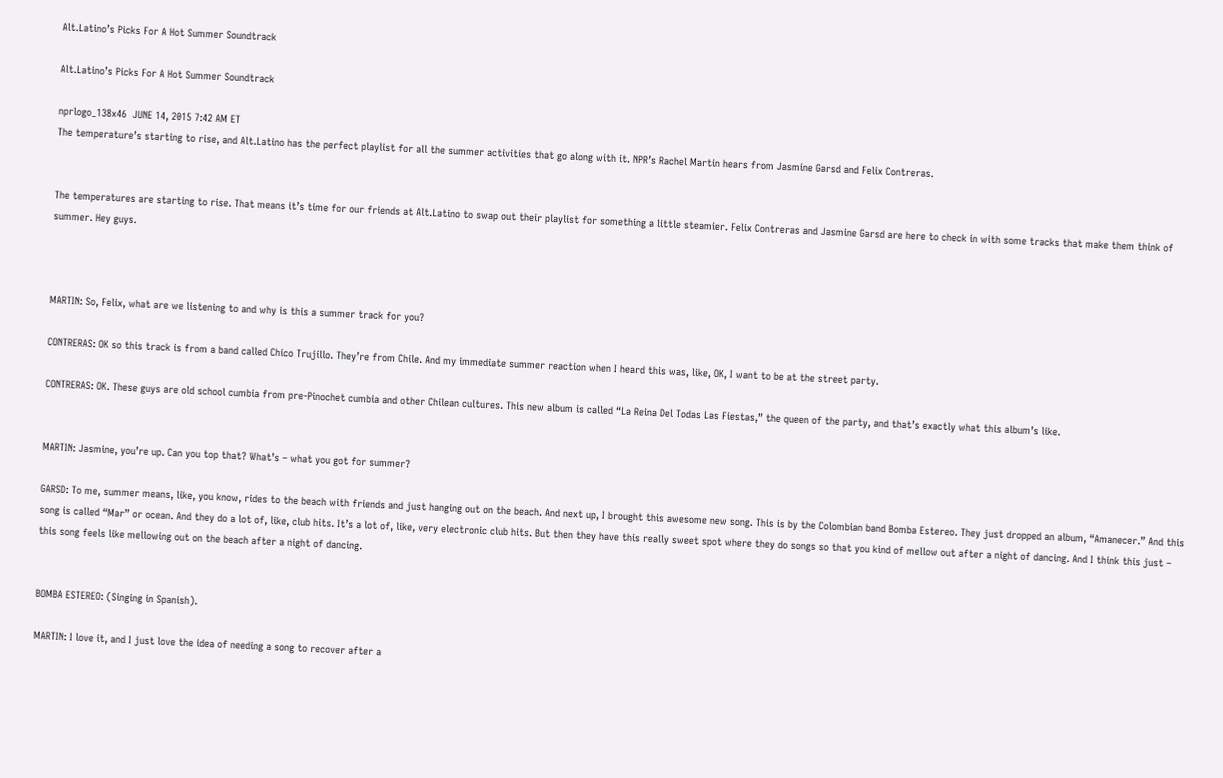Alt.Latino’s Picks For A Hot Summer Soundtrack

Alt.Latino’s Picks For A Hot Summer Soundtrack

nprlogo_138x46  JUNE 14, 2015 7:42 AM ET
The temperature’s starting to rise, and Alt.Latino has the perfect playlist for all the summer activities that go along with it. NPR’s Rachel Martin hears from Jasmine Garsd and Felix Contreras.


The temperatures are starting to rise. That means it’s time for our friends at Alt.Latino to swap out their playlist for something a little steamier. Felix Contreras and Jasmine Garsd are here to check in with some tracks that make them think of summer. Hey guys.



MARTIN: So, Felix, what are we listening to and why is this a summer track for you?

CONTRERAS: OK so this track is from a band called Chico Trujillo. They’re from Chile. And my immediate summer reaction when I heard this was, like, OK, I want to be at the street party.

CONTRERAS: OK. These guys are old school cumbia from pre-Pinochet cumbia and other Chilean cultures. This new album is called “La Reina Del Todas Las Fiestas,” the queen of the party, and that’s exactly what this album’s like.


MARTIN: Jasmine, you’re up. Can you top that? What’s – what you got for summer?

GARSD: To me, summer means, like, you know, rides to the beach with friends and just hanging out on the beach. And next up, I brought this awesome new song. This is by the Colombian band Bomba Estereo. They just dropped an album, “Amanecer.” And this song is called “Mar” or ocean. And they do a lot of, like, club hits. It’s a lot of, like, very electronic club hits. But then they have this really sweet spot where they do songs so that you kind of mellow out after a night of dancing. And I think this just – this song feels like mellowing out on the beach after a night of dancing.


BOMBA ESTEREO: (Singing in Spanish).

MARTIN: I love it, and I just love the idea of needing a song to recover after a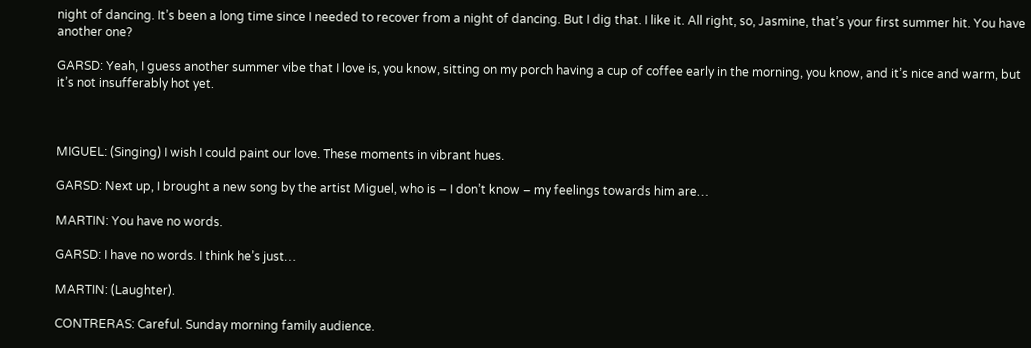night of dancing. It’s been a long time since I needed to recover from a night of dancing. But I dig that. I like it. All right, so, Jasmine, that’s your first summer hit. You have another one?

GARSD: Yeah, I guess another summer vibe that I love is, you know, sitting on my porch having a cup of coffee early in the morning, you know, and it’s nice and warm, but it’s not insufferably hot yet.



MIGUEL: (Singing) I wish I could paint our love. These moments in vibrant hues.

GARSD: Next up, I brought a new song by the artist Miguel, who is – I don’t know – my feelings towards him are…

MARTIN: You have no words.

GARSD: I have no words. I think he’s just…

MARTIN: (Laughter).

CONTRERAS: Careful. Sunday morning family audience.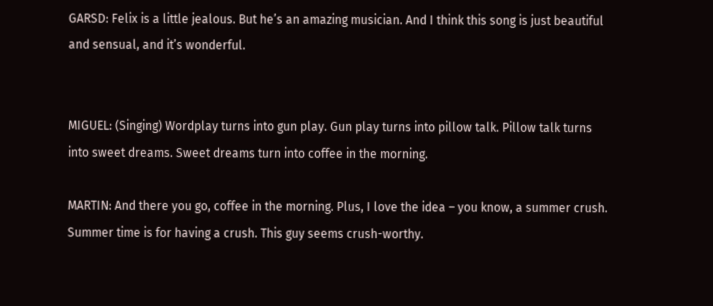GARSD: Felix is a little jealous. But he’s an amazing musician. And I think this song is just beautiful and sensual, and it’s wonderful.


MIGUEL: (Singing) Wordplay turns into gun play. Gun play turns into pillow talk. Pillow talk turns into sweet dreams. Sweet dreams turn into coffee in the morning.

MARTIN: And there you go, coffee in the morning. Plus, I love the idea – you know, a summer crush. Summer time is for having a crush. This guy seems crush-worthy.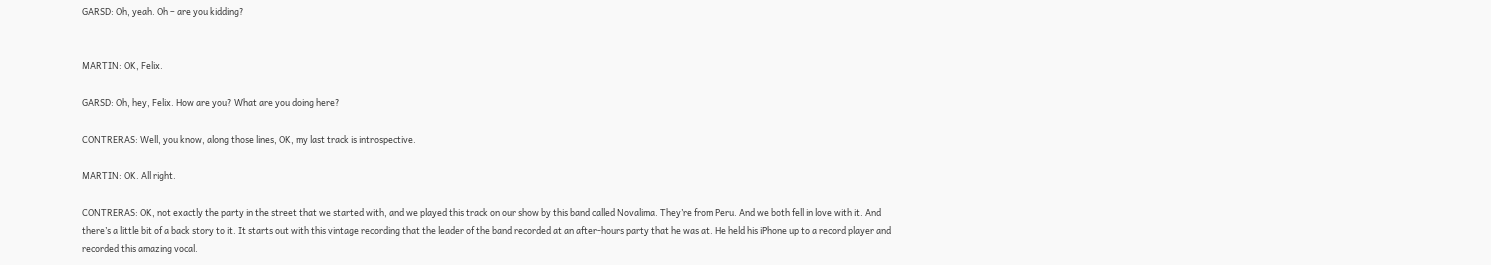GARSD: Oh, yeah. Oh – are you kidding?


MARTIN: OK, Felix.

GARSD: Oh, hey, Felix. How are you? What are you doing here?

CONTRERAS: Well, you know, along those lines, OK, my last track is introspective.

MARTIN: OK. All right.

CONTRERAS: OK, not exactly the party in the street that we started with, and we played this track on our show by this band called Novalima. They’re from Peru. And we both fell in love with it. And there’s a little bit of a back story to it. It starts out with this vintage recording that the leader of the band recorded at an after-hours party that he was at. He held his iPhone up to a record player and recorded this amazing vocal.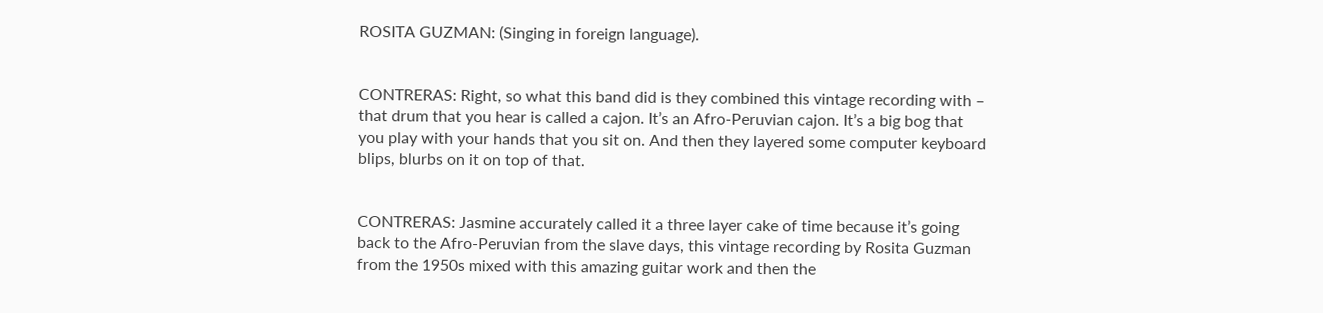ROSITA GUZMAN: (Singing in foreign language).


CONTRERAS: Right, so what this band did is they combined this vintage recording with – that drum that you hear is called a cajon. It’s an Afro-Peruvian cajon. It’s a big bog that you play with your hands that you sit on. And then they layered some computer keyboard blips, blurbs on it on top of that.


CONTRERAS: Jasmine accurately called it a three layer cake of time because it’s going back to the Afro-Peruvian from the slave days, this vintage recording by Rosita Guzman from the 1950s mixed with this amazing guitar work and then the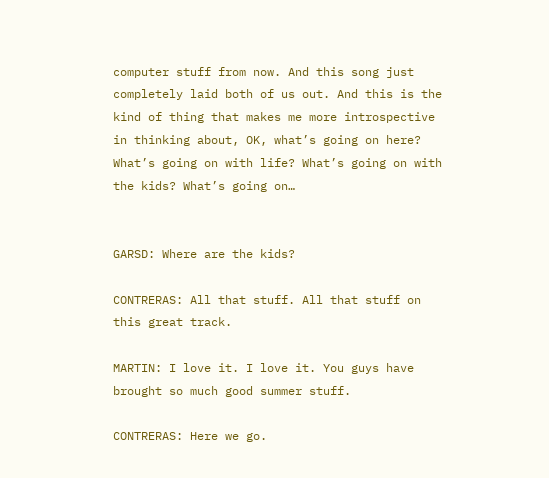computer stuff from now. And this song just completely laid both of us out. And this is the kind of thing that makes me more introspective in thinking about, OK, what’s going on here? What’s going on with life? What’s going on with the kids? What’s going on…


GARSD: Where are the kids?

CONTRERAS: All that stuff. All that stuff on this great track.

MARTIN: I love it. I love it. You guys have brought so much good summer stuff.

CONTRERAS: Here we go.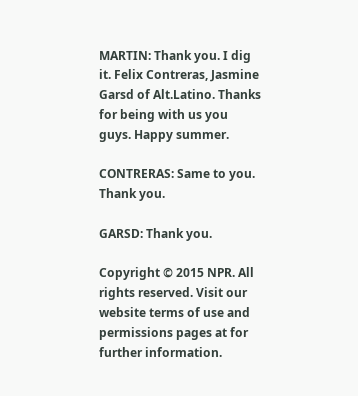MARTIN: Thank you. I dig it. Felix Contreras, Jasmine Garsd of Alt.Latino. Thanks for being with us you guys. Happy summer.

CONTRERAS: Same to you. Thank you.

GARSD: Thank you.

Copyright © 2015 NPR. All rights reserved. Visit our website terms of use and permissions pages at for further information.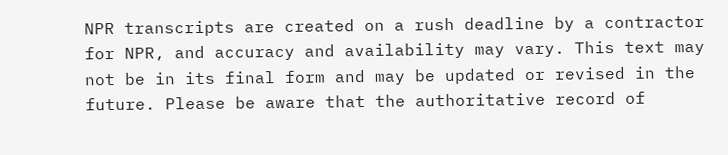NPR transcripts are created on a rush deadline by a contractor for NPR, and accuracy and availability may vary. This text may not be in its final form and may be updated or revised in the future. Please be aware that the authoritative record of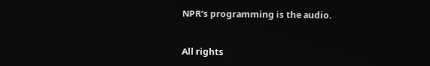NPR’s programming is the audio.


All rights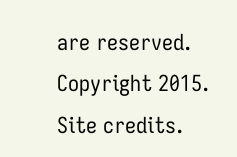are reserved. Copyright 2015. Site credits.